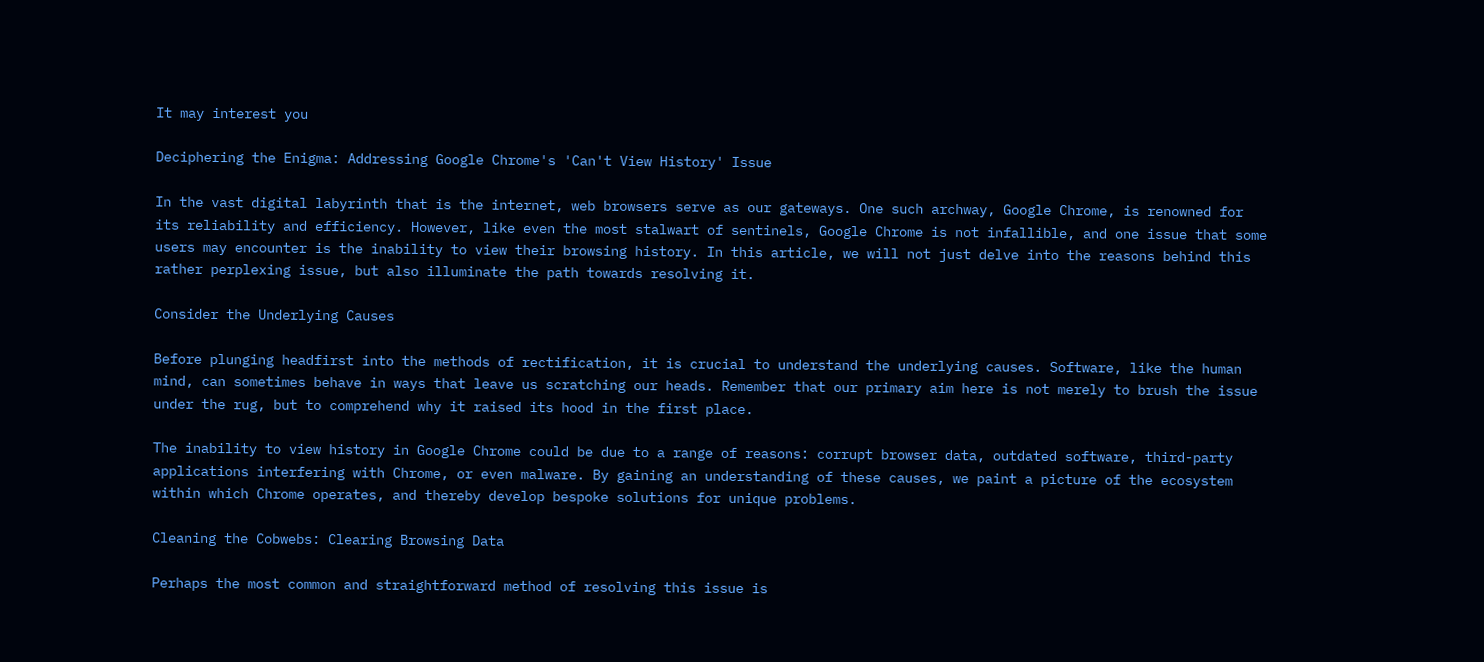It may interest you

Deciphering the Enigma: Addressing Google Chrome's 'Can't View History' Issue

In the vast digital labyrinth that is the internet, web browsers serve as our gateways. One such archway, Google Chrome, is renowned for its reliability and efficiency. However, like even the most stalwart of sentinels, Google Chrome is not infallible, and one issue that some users may encounter is the inability to view their browsing history. In this article, we will not just delve into the reasons behind this rather perplexing issue, but also illuminate the path towards resolving it.

Consider the Underlying Causes

Before plunging headfirst into the methods of rectification, it is crucial to understand the underlying causes. Software, like the human mind, can sometimes behave in ways that leave us scratching our heads. Remember that our primary aim here is not merely to brush the issue under the rug, but to comprehend why it raised its hood in the first place.

The inability to view history in Google Chrome could be due to a range of reasons: corrupt browser data, outdated software, third-party applications interfering with Chrome, or even malware. By gaining an understanding of these causes, we paint a picture of the ecosystem within which Chrome operates, and thereby develop bespoke solutions for unique problems.

Cleaning the Cobwebs: Clearing Browsing Data

Perhaps the most common and straightforward method of resolving this issue is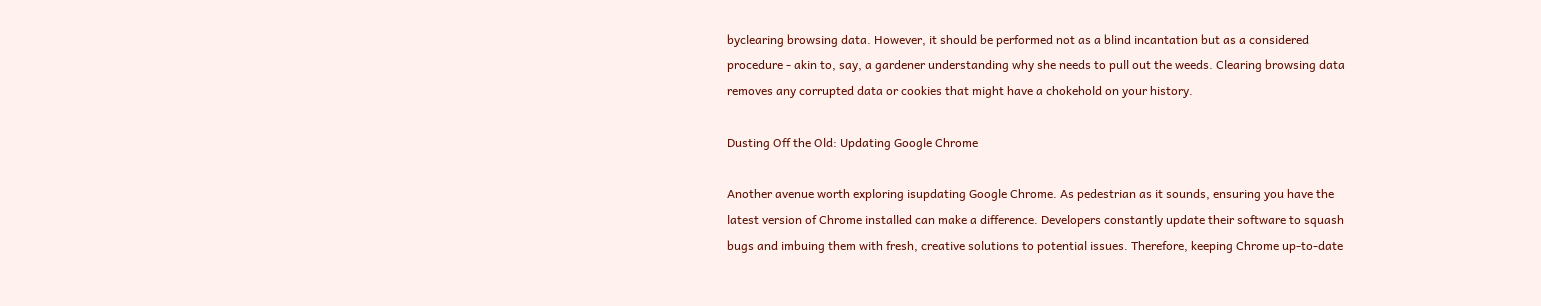byclearing browsing data. However, it should be performed not as a blind incantation but as a considered procedure - akin to, say, a gardener understanding why she needs to pull out the weeds. Clearing browsing data removes any corrupted data or cookies that might have a chokehold on your history.

Dusting Off the Old: Updating Google Chrome

Another avenue worth exploring isupdating Google Chrome. As pedestrian as it sounds, ensuring you have the latest version of Chrome installed can make a difference. Developers constantly update their software to squash bugs and imbuing them with fresh, creative solutions to potential issues. Therefore, keeping Chrome up-to-date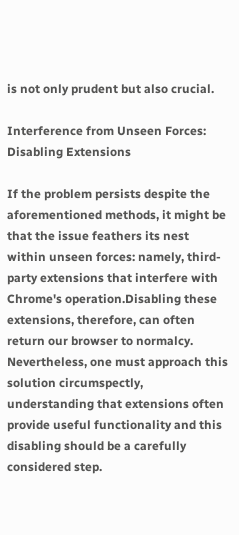is not only prudent but also crucial.

Interference from Unseen Forces: Disabling Extensions

If the problem persists despite the aforementioned methods, it might be that the issue feathers its nest within unseen forces: namely, third-party extensions that interfere with Chrome's operation.Disabling these extensions, therefore, can often return our browser to normalcy. Nevertheless, one must approach this solution circumspectly, understanding that extensions often provide useful functionality and this disabling should be a carefully considered step.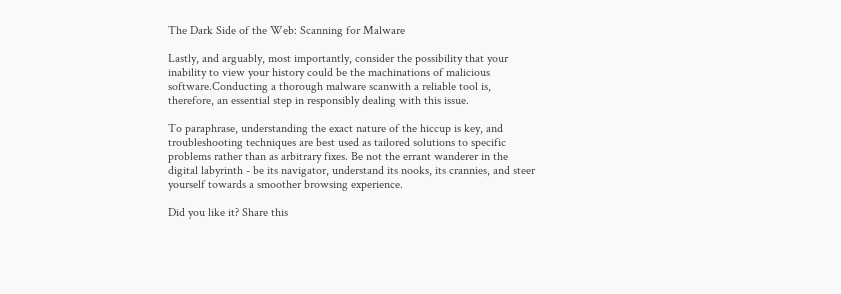The Dark Side of the Web: Scanning for Malware

Lastly, and arguably, most importantly, consider the possibility that your inability to view your history could be the machinations of malicious software.Conducting a thorough malware scanwith a reliable tool is, therefore, an essential step in responsibly dealing with this issue.

To paraphrase, understanding the exact nature of the hiccup is key, and troubleshooting techniques are best used as tailored solutions to specific problems rather than as arbitrary fixes. Be not the errant wanderer in the digital labyrinth - be its navigator, understand its nooks, its crannies, and steer yourself towards a smoother browsing experience.

Did you like it? Share this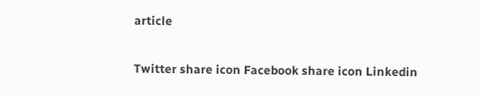article

Twitter share icon Facebook share icon Linkedin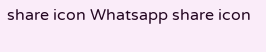share icon Whatsapp share icon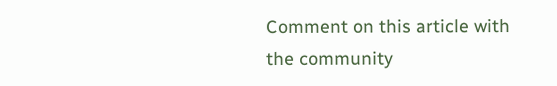Comment on this article with the community